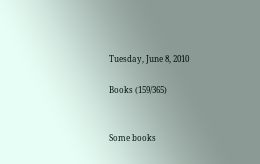Tuesday, June 8, 2010

Books (159/365)


Some books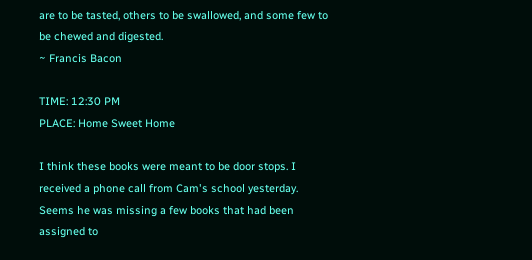are to be tasted, others to be swallowed, and some few to be chewed and digested.
~ Francis Bacon

TIME: 12:30 PM
PLACE: Home Sweet Home

I think these books were meant to be door stops. I received a phone call from Cam's school yesterday. Seems he was missing a few books that had been assigned to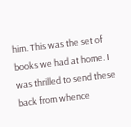him. This was the set of books we had at home. I was thrilled to send these back from whence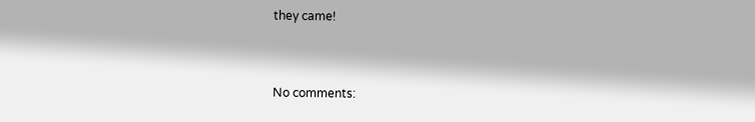they came!


No comments: